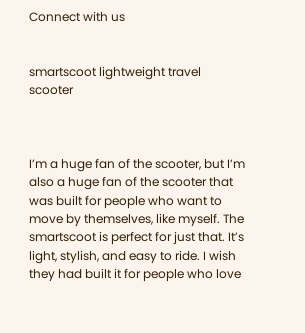Connect with us


smartscoot lightweight travel scooter



I’m a huge fan of the scooter, but I’m also a huge fan of the scooter that was built for people who want to move by themselves, like myself. The smartscoot is perfect for just that. It’s light, stylish, and easy to ride. I wish they had built it for people who love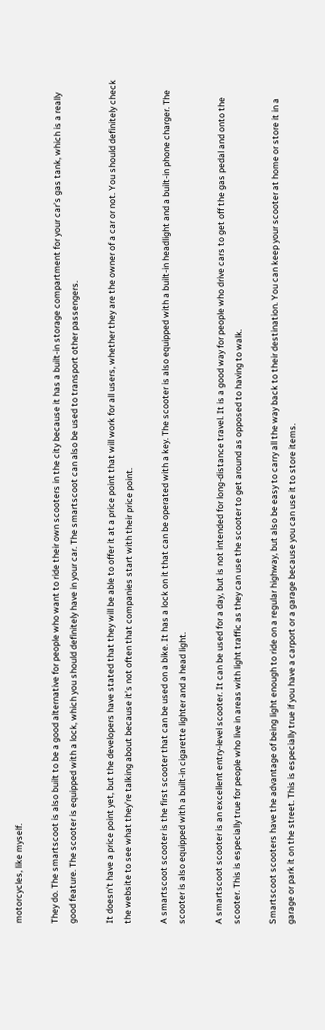motorcycles, like myself.

They do. The smartscoot is also built to be a good alternative for people who want to ride their own scooters in the city because it has a built-in storage compartment for your car’s gas tank, which is a really good feature. The scooter is equipped with a lock, which you should definitely have in your car. The smartscoot can also be used to transport other passengers.

It doesn’t have a price point yet, but the developers have stated that they will be able to offer it at a price point that will work for all users, whether they are the owner of a car or not. You should definitely check the website to see what they’re talking about because it’s not often that companies start with their price point.

A smartscoot scooter is the first scooter that can be used on a bike. It has a lock on it that can be operated with a key. The scooter is also equipped with a built-in headlight and a built-in phone charger. The scooter is also equipped with a built-in cigarette lighter and a head light.

A smartscoot scooter is an excellent entry-level scooter. It can be used for a day, but is not intended for long-distance travel. It is a good way for people who drive cars to get off the gas pedal and onto the scooter. This is especially true for people who live in areas with light traffic as they can use the scooter to get around as opposed to having to walk.

Smartscoot scooters have the advantage of being light enough to ride on a regular highway, but also be easy to carry all the way back to their destination. You can keep your scooter at home or store it in a garage or park it on the street. This is especially true if you have a carport or a garage because you can use it to store items.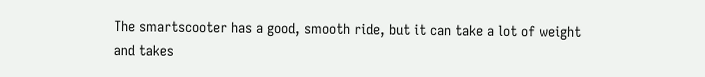The smartscooter has a good, smooth ride, but it can take a lot of weight and takes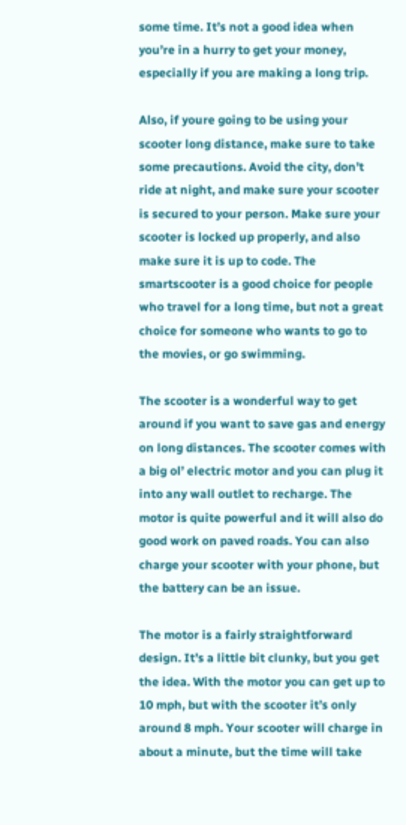some time. It’s not a good idea when you’re in a hurry to get your money, especially if you are making a long trip.

Also, if youre going to be using your scooter long distance, make sure to take some precautions. Avoid the city, don’t ride at night, and make sure your scooter is secured to your person. Make sure your scooter is locked up properly, and also make sure it is up to code. The smartscooter is a good choice for people who travel for a long time, but not a great choice for someone who wants to go to the movies, or go swimming.

The scooter is a wonderful way to get around if you want to save gas and energy on long distances. The scooter comes with a big ol’ electric motor and you can plug it into any wall outlet to recharge. The motor is quite powerful and it will also do good work on paved roads. You can also charge your scooter with your phone, but the battery can be an issue.

The motor is a fairly straightforward design. It’s a little bit clunky, but you get the idea. With the motor you can get up to 10 mph, but with the scooter it’s only around 8 mph. Your scooter will charge in about a minute, but the time will take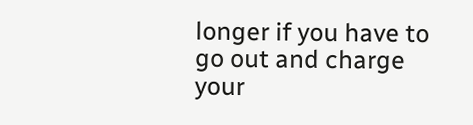longer if you have to go out and charge your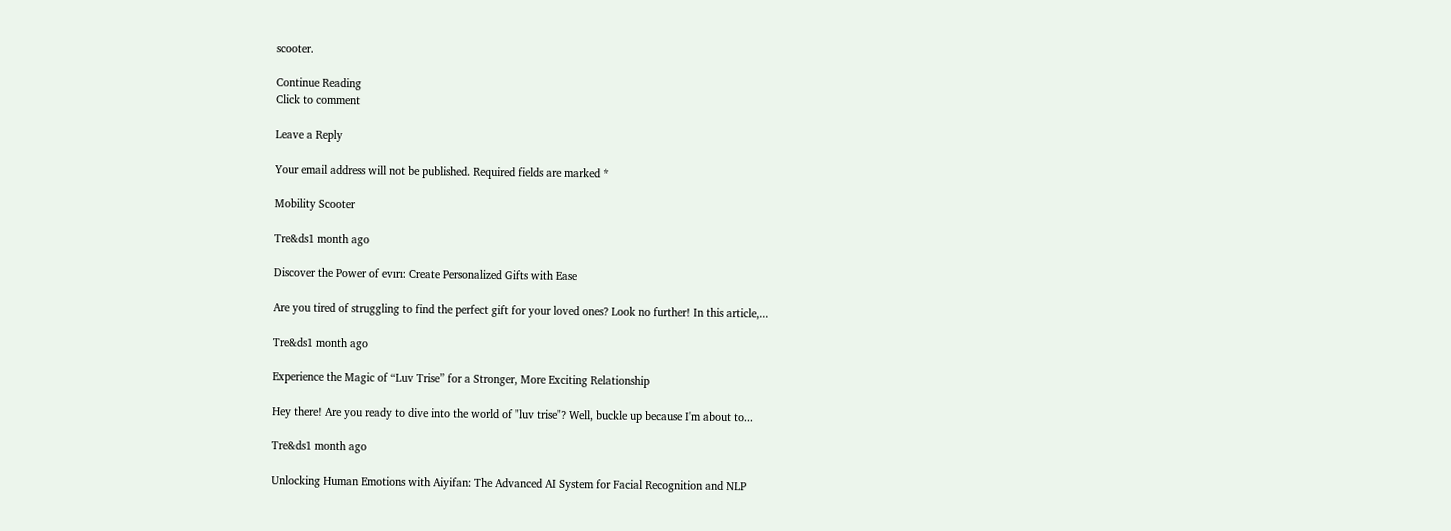scooter.

Continue Reading
Click to comment

Leave a Reply

Your email address will not be published. Required fields are marked *

Mobility Scooter

Tre&ds1 month ago

Discover the Power of evırı: Create Personalized Gifts with Ease

Are you tired of struggling to find the perfect gift for your loved ones? Look no further! In this article,...

Tre&ds1 month ago

Experience the Magic of “Luv Trise” for a Stronger, More Exciting Relationship

Hey there! Are you ready to dive into the world of "luv trise"? Well, buckle up because I'm about to...

Tre&ds1 month ago

Unlocking Human Emotions with Aiyifan: The Advanced AI System for Facial Recognition and NLP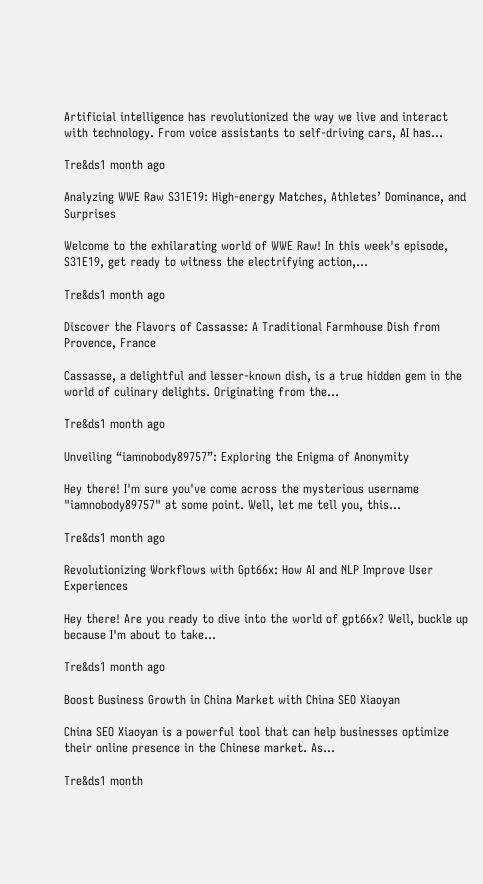Artificial intelligence has revolutionized the way we live and interact with technology. From voice assistants to self-driving cars, AI has...

Tre&ds1 month ago

Analyzing WWE Raw S31E19: High-energy Matches, Athletes’ Dominance, and Surprises

Welcome to the exhilarating world of WWE Raw! In this week's episode, S31E19, get ready to witness the electrifying action,...

Tre&ds1 month ago

Discover the Flavors of Cassasse: A Traditional Farmhouse Dish from Provence, France

Cassasse, a delightful and lesser-known dish, is a true hidden gem in the world of culinary delights. Originating from the...

Tre&ds1 month ago

Unveiling “iamnobody89757”: Exploring the Enigma of Anonymity

Hey there! I'm sure you've come across the mysterious username "iamnobody89757" at some point. Well, let me tell you, this...

Tre&ds1 month ago

Revolutionizing Workflows with Gpt66x: How AI and NLP Improve User Experiences

Hey there! Are you ready to dive into the world of gpt66x? Well, buckle up because I'm about to take...

Tre&ds1 month ago

Boost Business Growth in China Market with China SEO Xiaoyan

China SEO Xiaoyan is a powerful tool that can help businesses optimize their online presence in the Chinese market. As...

Tre&ds1 month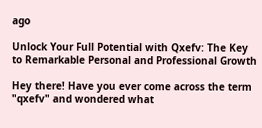ago

Unlock Your Full Potential with Qxefv: The Key to Remarkable Personal and Professional Growth

Hey there! Have you ever come across the term "qxefv" and wondered what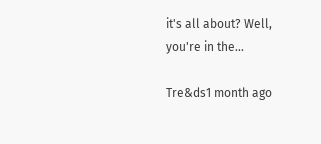it's all about? Well, you're in the...

Tre&ds1 month ago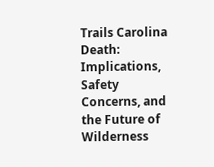Trails Carolina Death: Implications, Safety Concerns, and the Future of Wilderness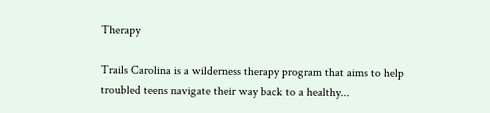Therapy

Trails Carolina is a wilderness therapy program that aims to help troubled teens navigate their way back to a healthy...